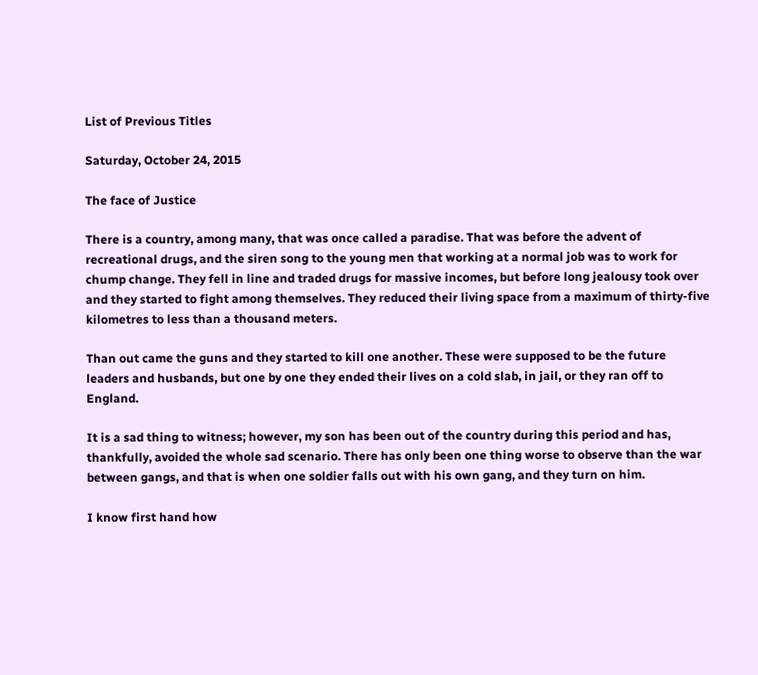List of Previous Titles

Saturday, October 24, 2015

The face of Justice

There is a country, among many, that was once called a paradise. That was before the advent of recreational drugs, and the siren song to the young men that working at a normal job was to work for chump change. They fell in line and traded drugs for massive incomes, but before long jealousy took over and they started to fight among themselves. They reduced their living space from a maximum of thirty-five kilometres to less than a thousand meters.

Than out came the guns and they started to kill one another. These were supposed to be the future leaders and husbands, but one by one they ended their lives on a cold slab, in jail, or they ran off to England.

It is a sad thing to witness; however, my son has been out of the country during this period and has, thankfully, avoided the whole sad scenario. There has only been one thing worse to observe than the war between gangs, and that is when one soldier falls out with his own gang, and they turn on him.

I know first hand how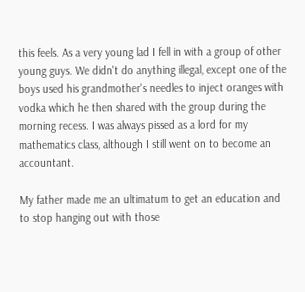this feels. As a very young lad I fell in with a group of other young guys. We didn't do anything illegal, except one of the boys used his grandmother's needles to inject oranges with vodka which he then shared with the group during the morning recess. I was always pissed as a lord for my mathematics class, although I still went on to become an accountant.

My father made me an ultimatum to get an education and to stop hanging out with those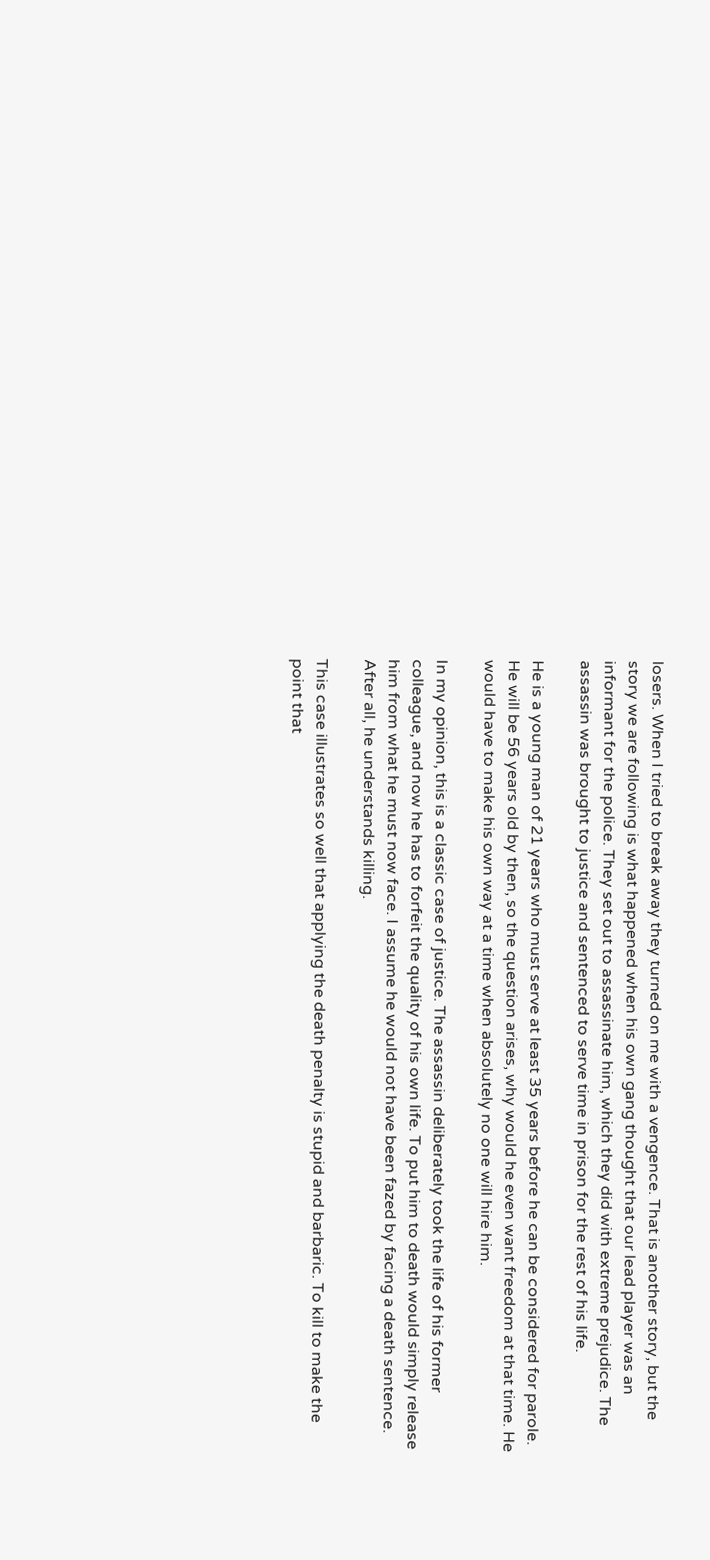losers. When I tried to break away they turned on me with a vengence. That is another story, but the story we are following is what happened when his own gang thought that our lead player was an informant for the police. They set out to assassinate him, which they did with extreme prejudice. The assassin was brought to justice and sentenced to serve time in prison for the rest of his life.

He is a young man of 21 years who must serve at least 35 years before he can be considered for parole. He will be 56 years old by then, so the question arises, why would he even want freedom at that time. He would have to make his own way at a time when absolutely no one will hire him.

In my opinion, this is a classic case of justice. The assassin deliberately took the life of his former colleague, and now he has to forfeit the quality of his own life. To put him to death would simply release him from what he must now face. I assume he would not have been fazed by facing a death sentence. After all, he understands killing.

This case illustrates so well that applying the death penalty is stupid and barbaric. To kill to make the point that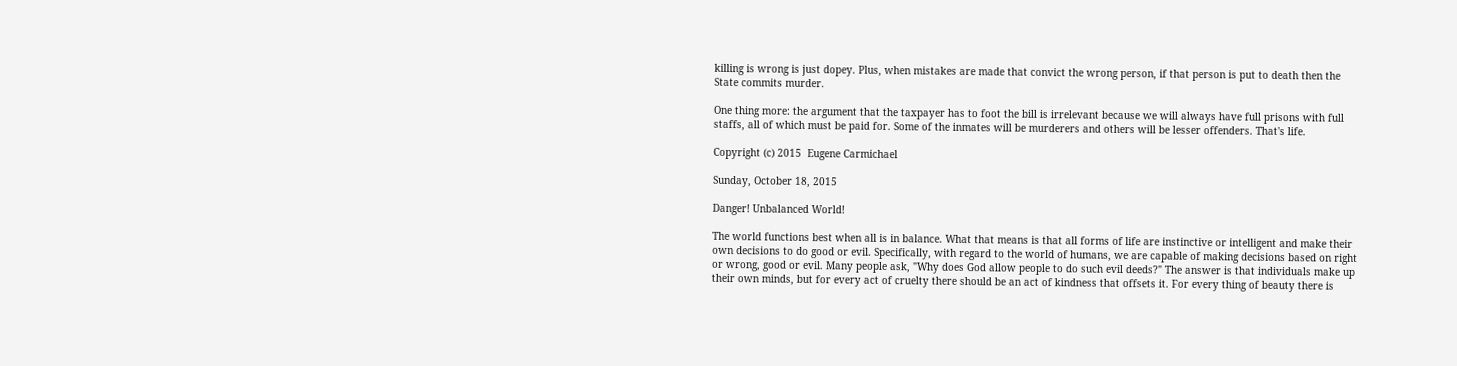killing is wrong is just dopey. Plus, when mistakes are made that convict the wrong person, if that person is put to death then the State commits murder.

One thing more: the argument that the taxpayer has to foot the bill is irrelevant because we will always have full prisons with full staffs, all of which must be paid for. Some of the inmates will be murderers and others will be lesser offenders. That's life.

Copyright (c) 2015  Eugene Carmichael

Sunday, October 18, 2015

Danger! Unbalanced World!

The world functions best when all is in balance. What that means is that all forms of life are instinctive or intelligent and make their own decisions to do good or evil. Specifically, with regard to the world of humans, we are capable of making decisions based on right or wrong, good or evil. Many people ask, "Why does God allow people to do such evil deeds?" The answer is that individuals make up their own minds, but for every act of cruelty there should be an act of kindness that offsets it. For every thing of beauty there is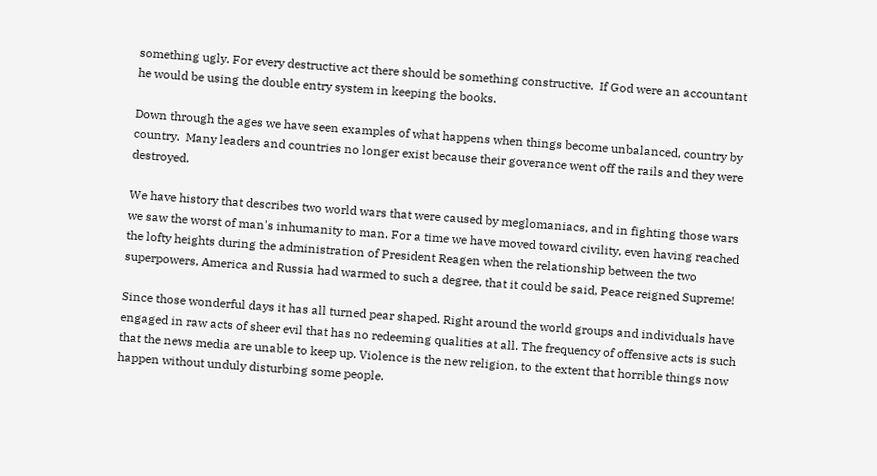something ugly. For every destructive act there should be something constructive.  If God were an accountant he would be using the double entry system in keeping the books.

Down through the ages we have seen examples of what happens when things become unbalanced, country by country.  Many leaders and countries no longer exist because their goverance went off the rails and they were destroyed.

We have history that describes two world wars that were caused by meglomaniacs, and in fighting those wars we saw the worst of man's inhumanity to man. For a time we have moved toward civility, even having reached the lofty heights during the administration of President Reagen when the relationship between the two superpowers, America and Russia had warmed to such a degree, that it could be said, Peace reigned Supreme!

Since those wonderful days it has all turned pear shaped. Right around the world groups and individuals have engaged in raw acts of sheer evil that has no redeeming qualities at all. The frequency of offensive acts is such that the news media are unable to keep up. Violence is the new religion, to the extent that horrible things now happen without unduly disturbing some people.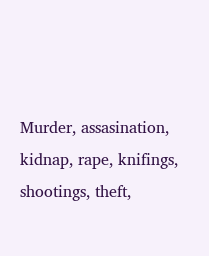Murder, assasination, kidnap, rape, knifings, shootings, theft,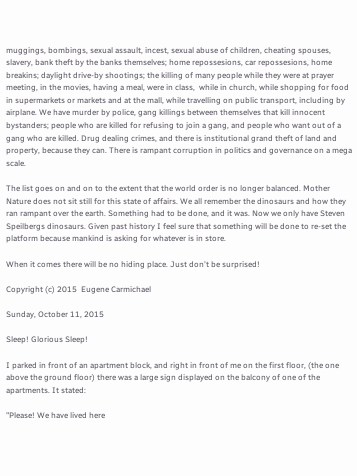muggings, bombings, sexual assault, incest, sexual abuse of children, cheating spouses, slavery, bank theft by the banks themselves; home repossesions, car repossesions, home breakins; daylight drive-by shootings; the killing of many people while they were at prayer meeting, in the movies, having a meal, were in class,  while in church, while shopping for food in supermarkets or markets and at the mall, while travelling on public transport, including by airplane. We have murder by police, gang killings between themselves that kill innocent bystanders; people who are killed for refusing to join a gang, and people who want out of a gang who are killed. Drug dealing crimes, and there is institutional grand theft of land and property, because they can. There is rampant corruption in politics and governance on a mega scale.

The list goes on and on to the extent that the world order is no longer balanced. Mother Nature does not sit still for this state of affairs. We all remember the dinosaurs and how they ran rampant over the earth. Something had to be done, and it was. Now we only have Steven Speilbergs dinosaurs. Given past history I feel sure that something will be done to re-set the platform because mankind is asking for whatever is in store.

When it comes there will be no hiding place. Just don't be surprised!

Copyright (c) 2015  Eugene Carmichael

Sunday, October 11, 2015

Sleep! Glorious Sleep!

I parked in front of an apartment block, and right in front of me on the first floor, (the one above the ground floor) there was a large sign displayed on the balcony of one of the apartments. It stated:

"Please! We have lived here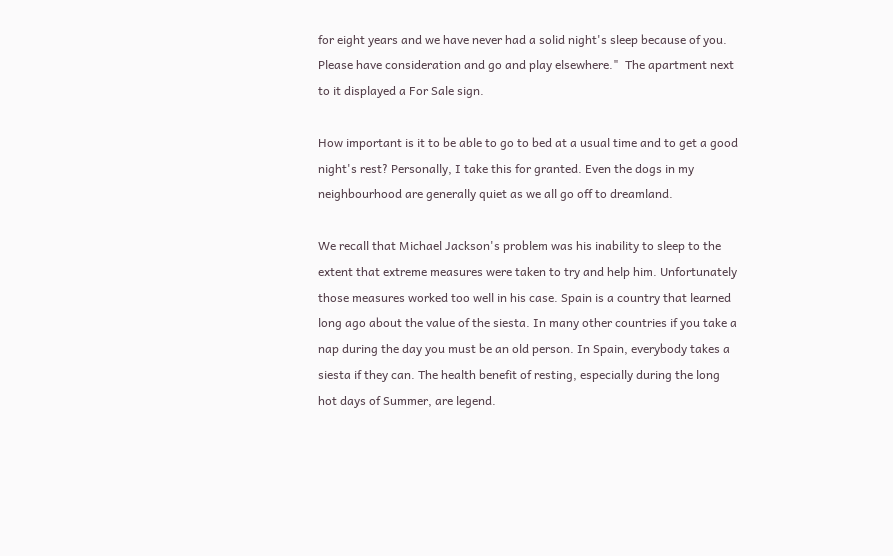for eight years and we have never had a solid night's sleep because of you. Please have consideration and go and play elsewhere."  The apartment next to it displayed a For Sale sign.

How important is it to be able to go to bed at a usual time and to get a good night's rest? Personally, I take this for granted. Even the dogs in my neighbourhood are generally quiet as we all go off to dreamland.

We recall that Michael Jackson's problem was his inability to sleep to the extent that extreme measures were taken to try and help him. Unfortunately those measures worked too well in his case. Spain is a country that learned long ago about the value of the siesta. In many other countries if you take a nap during the day you must be an old person. In Spain, everybody takes a siesta if they can. The health benefit of resting, especially during the long hot days of Summer, are legend.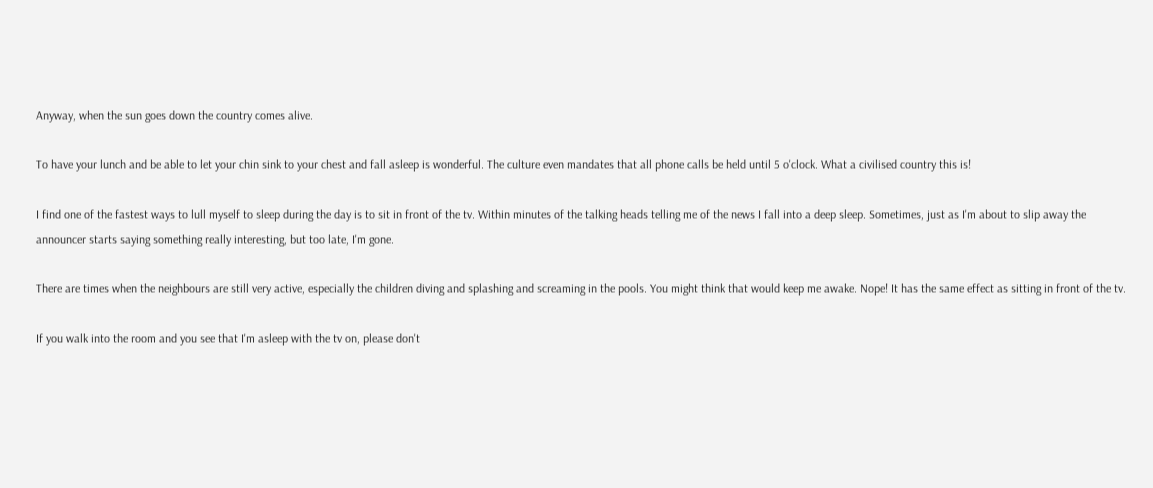Anyway, when the sun goes down the country comes alive.

To have your lunch and be able to let your chin sink to your chest and fall asleep is wonderful. The culture even mandates that all phone calls be held until 5 o'clock. What a civilised country this is!

I find one of the fastest ways to lull myself to sleep during the day is to sit in front of the tv. Within minutes of the talking heads telling me of the news I fall into a deep sleep. Sometimes, just as I'm about to slip away the announcer starts saying something really interesting, but too late, I'm gone.

There are times when the neighbours are still very active, especially the children diving and splashing and screaming in the pools. You might think that would keep me awake. Nope! It has the same effect as sitting in front of the tv.

If you walk into the room and you see that I'm asleep with the tv on, please don't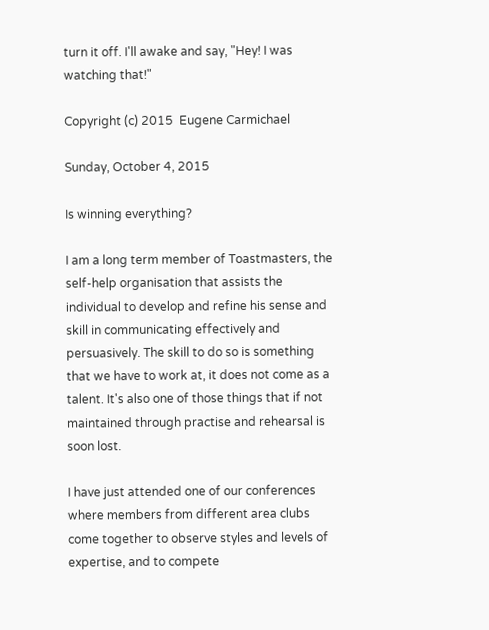turn it off. I'll awake and say, "Hey! I was watching that!"

Copyright (c) 2015  Eugene Carmichael

Sunday, October 4, 2015

Is winning everything?

I am a long term member of Toastmasters, the self-help organisation that assists the individual to develop and refine his sense and skill in communicating effectively and persuasively. The skill to do so is something that we have to work at, it does not come as a talent. It's also one of those things that if not maintained through practise and rehearsal is soon lost.

I have just attended one of our conferences where members from different area clubs come together to observe styles and levels of expertise, and to compete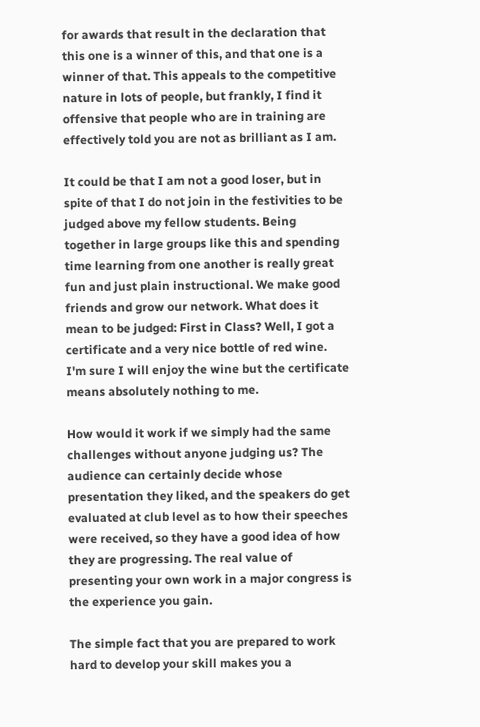for awards that result in the declaration that this one is a winner of this, and that one is a winner of that. This appeals to the competitive nature in lots of people, but frankly, I find it offensive that people who are in training are effectively told you are not as brilliant as I am.

It could be that I am not a good loser, but in spite of that I do not join in the festivities to be judged above my fellow students. Being together in large groups like this and spending time learning from one another is really great fun and just plain instructional. We make good friends and grow our network. What does it mean to be judged: First in Class? Well, I got a certificate and a very nice bottle of red wine. I'm sure I will enjoy the wine but the certificate means absolutely nothing to me.

How would it work if we simply had the same challenges without anyone judging us? The audience can certainly decide whose presentation they liked, and the speakers do get evaluated at club level as to how their speeches were received, so they have a good idea of how they are progressing. The real value of presenting your own work in a major congress is the experience you gain.

The simple fact that you are prepared to work hard to develop your skill makes you a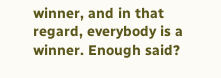winner, and in that regard, everybody is a winner. Enough said?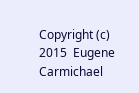Copyright (c) 2015  Eugene Carmichael